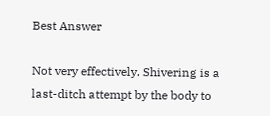Best Answer

Not very effectively. Shivering is a last-ditch attempt by the body to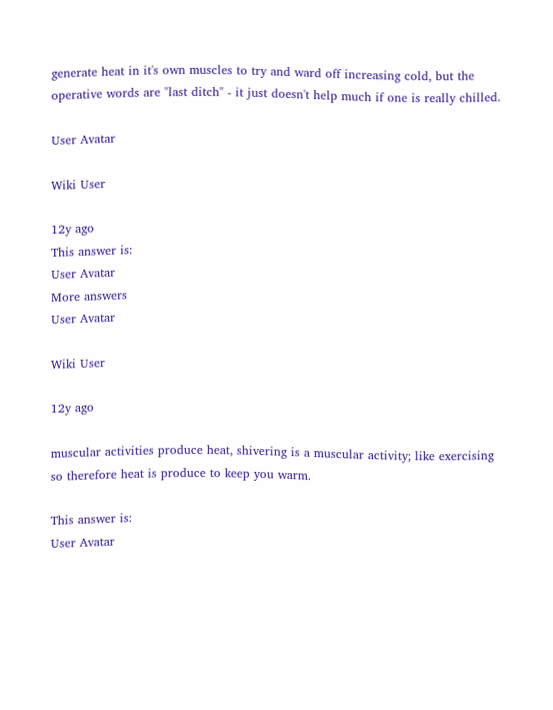generate heat in it's own muscles to try and ward off increasing cold, but the operative words are "last ditch" - it just doesn't help much if one is really chilled.

User Avatar

Wiki User

12y ago
This answer is:
User Avatar
More answers
User Avatar

Wiki User

12y ago

muscular activities produce heat, shivering is a muscular activity; like exercising so therefore heat is produce to keep you warm.

This answer is:
User Avatar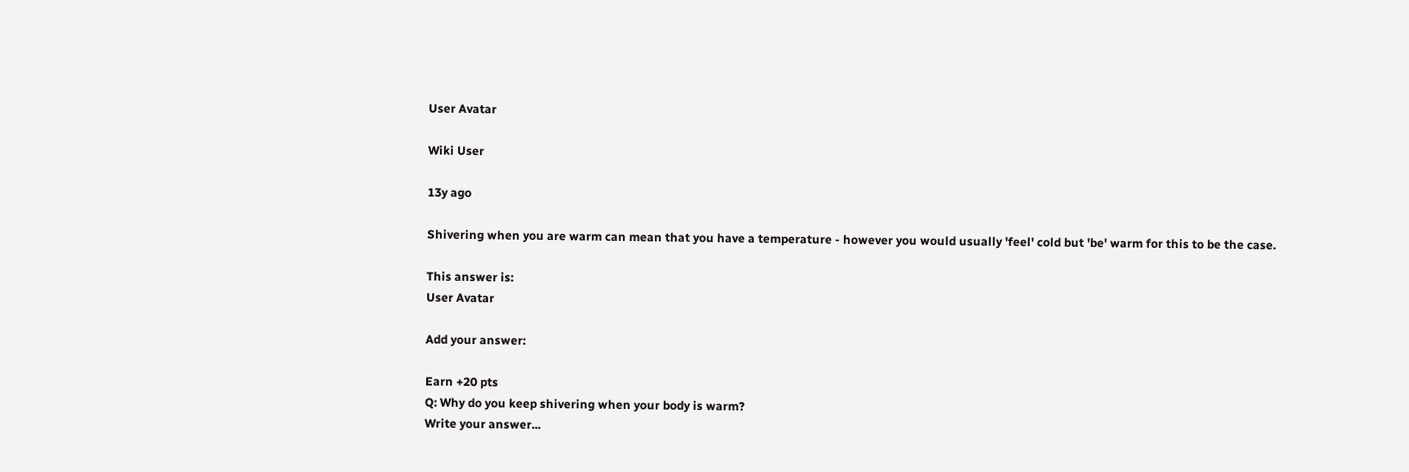User Avatar

Wiki User

13y ago

Shivering when you are warm can mean that you have a temperature - however you would usually 'feel' cold but 'be' warm for this to be the case.

This answer is:
User Avatar

Add your answer:

Earn +20 pts
Q: Why do you keep shivering when your body is warm?
Write your answer...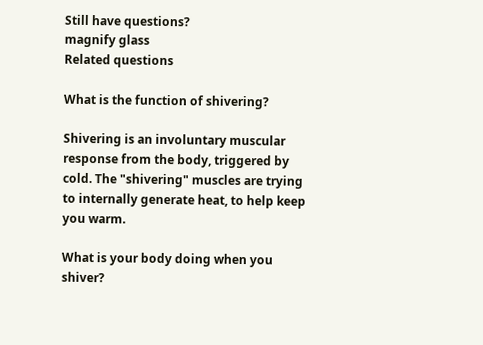Still have questions?
magnify glass
Related questions

What is the function of shivering?

Shivering is an involuntary muscular response from the body, triggered by cold. The "shivering" muscles are trying to internally generate heat, to help keep you warm.

What is your body doing when you shiver?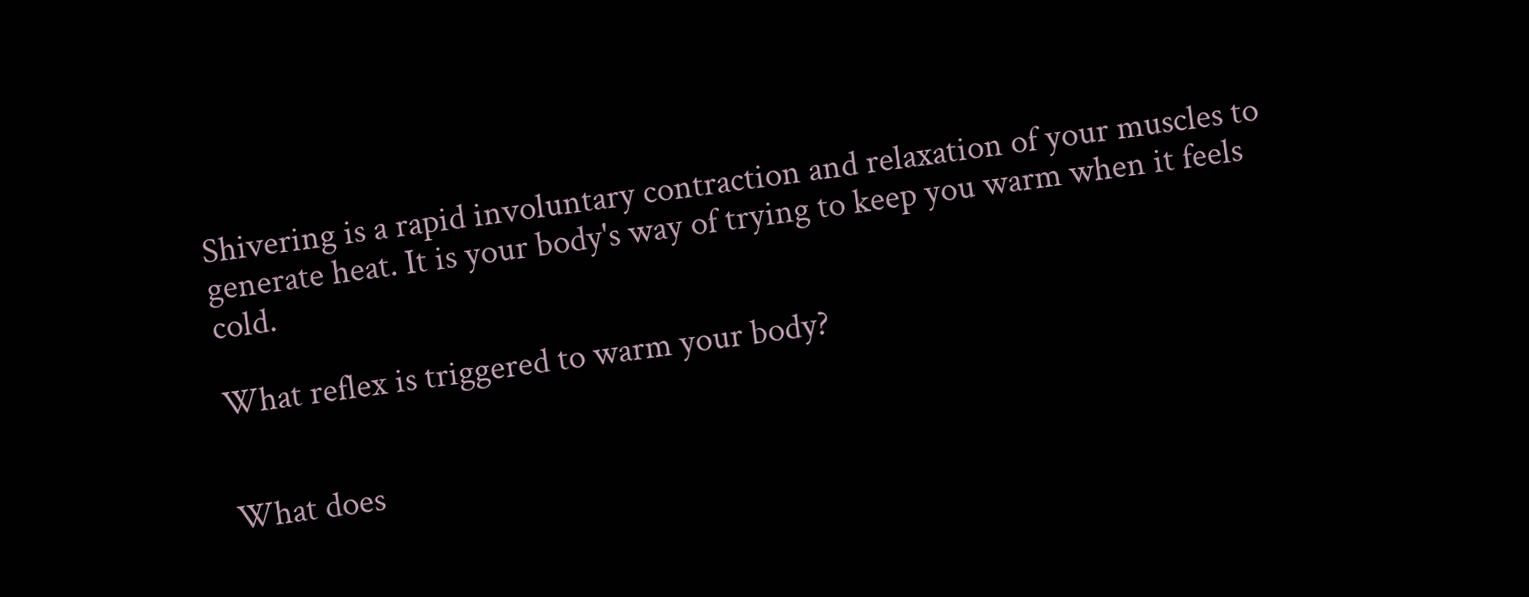Shivering is a rapid involuntary contraction and relaxation of your muscles to generate heat. It is your body's way of trying to keep you warm when it feels cold.

What reflex is triggered to warm your body?


What does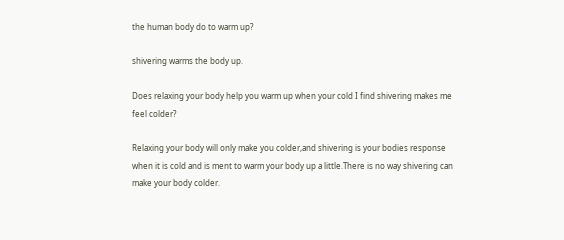the human body do to warm up?

shivering warms the body up.

Does relaxing your body help you warm up when your cold I find shivering makes me feel colder?

Relaxing your body will only make you colder,and shivering is your bodies response when it is cold and is ment to warm your body up a little.There is no way shivering can make your body colder.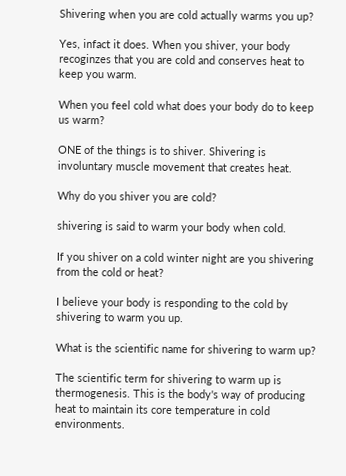Shivering when you are cold actually warms you up?

Yes, infact it does. When you shiver, your body recoginzes that you are cold and conserves heat to keep you warm.

When you feel cold what does your body do to keep us warm?

ONE of the things is to shiver. Shivering is involuntary muscle movement that creates heat.

Why do you shiver you are cold?

shivering is said to warm your body when cold.

If you shiver on a cold winter night are you shivering from the cold or heat?

I believe your body is responding to the cold by shivering to warm you up.

What is the scientific name for shivering to warm up?

The scientific term for shivering to warm up is thermogenesis. This is the body's way of producing heat to maintain its core temperature in cold environments.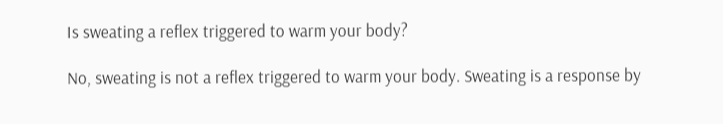Is sweating a reflex triggered to warm your body?

No, sweating is not a reflex triggered to warm your body. Sweating is a response by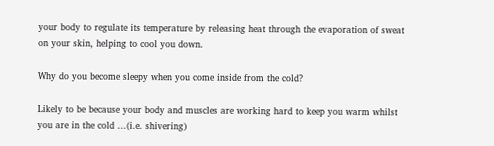your body to regulate its temperature by releasing heat through the evaporation of sweat on your skin, helping to cool you down.

Why do you become sleepy when you come inside from the cold?

Likely to be because your body and muscles are working hard to keep you warm whilst you are in the cold ...(i.e. shivering)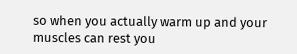so when you actually warm up and your muscles can rest you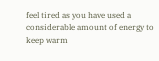feel tired as you have used a considerable amount of energy to keep warm